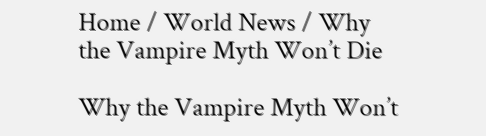Home / World News / Why the Vampire Myth Won’t Die

Why the Vampire Myth Won’t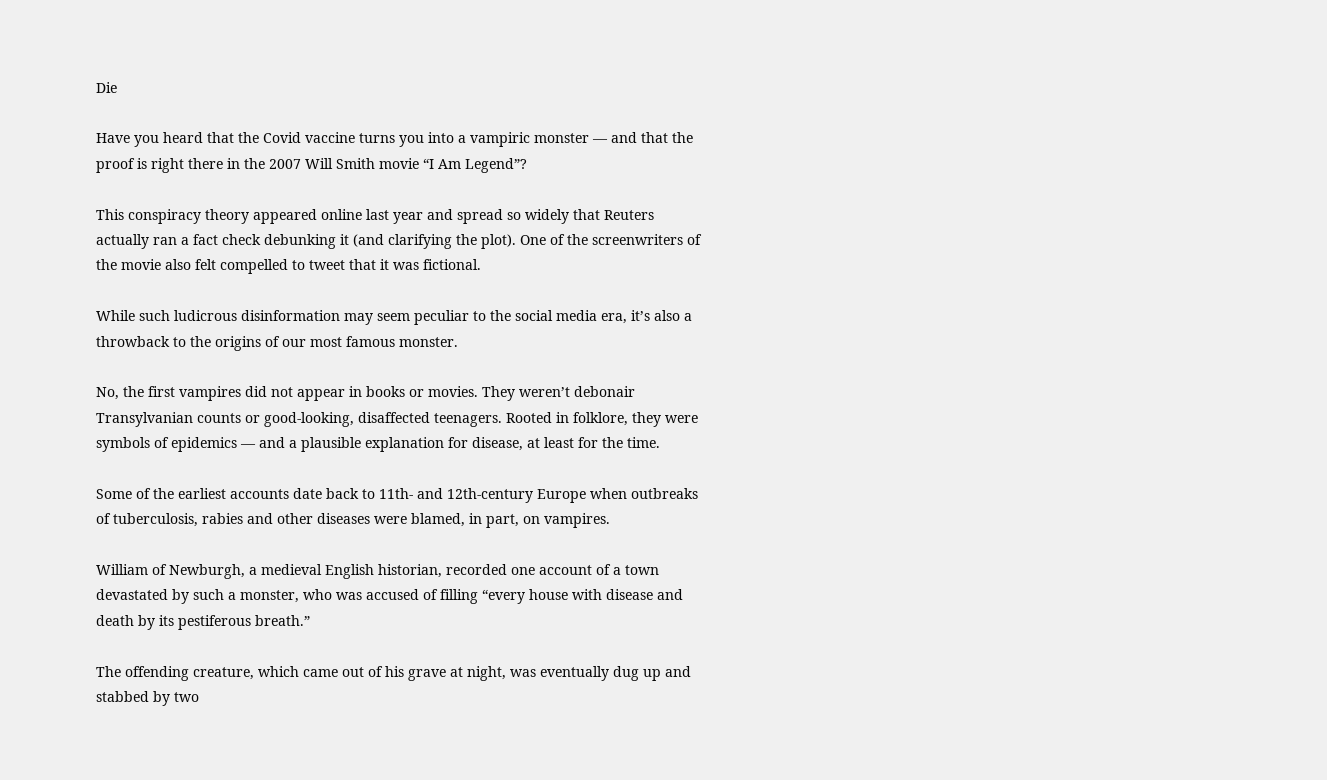Die

Have you heard that the Covid vaccine turns you into a vampiric monster — and that the proof is right there in the 2007 Will Smith movie “I Am Legend”?

This conspiracy theory appeared online last year and spread so widely that Reuters actually ran a fact check debunking it (and clarifying the plot). One of the screenwriters of the movie also felt compelled to tweet that it was fictional.

While such ludicrous disinformation may seem peculiar to the social media era, it’s also a throwback to the origins of our most famous monster.

No, the first vampires did not appear in books or movies. They weren’t debonair Transylvanian counts or good-looking, disaffected teenagers. Rooted in folklore, they were symbols of epidemics — and a plausible explanation for disease, at least for the time.

Some of the earliest accounts date back to 11th- and 12th-century Europe when outbreaks of tuberculosis, rabies and other diseases were blamed, in part, on vampires.

William of Newburgh, a medieval English historian, recorded one account of a town devastated by such a monster, who was accused of filling “every house with disease and death by its pestiferous breath.”

The offending creature, which came out of his grave at night, was eventually dug up and stabbed by two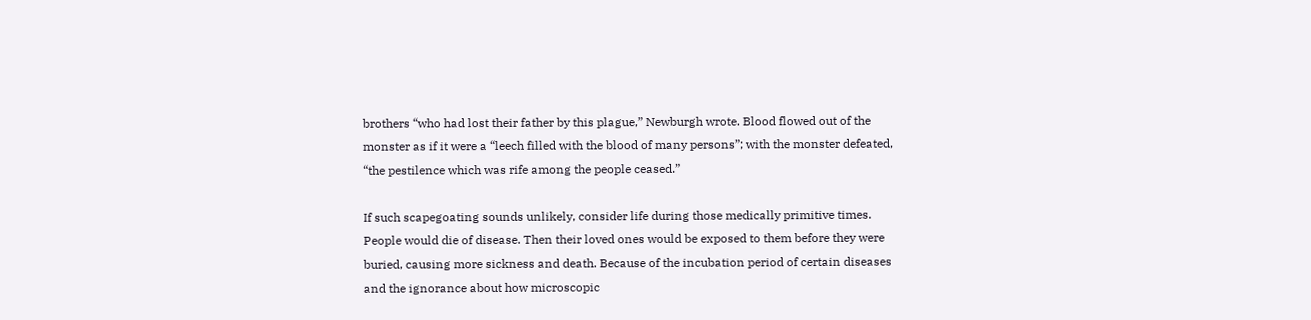brothers “who had lost their father by this plague,” Newburgh wrote. Blood flowed out of the monster as if it were a “leech filled with the blood of many persons”; with the monster defeated, “the pestilence which was rife among the people ceased.”

If such scapegoating sounds unlikely, consider life during those medically primitive times. People would die of disease. Then their loved ones would be exposed to them before they were buried, causing more sickness and death. Because of the incubation period of certain diseases and the ignorance about how microscopic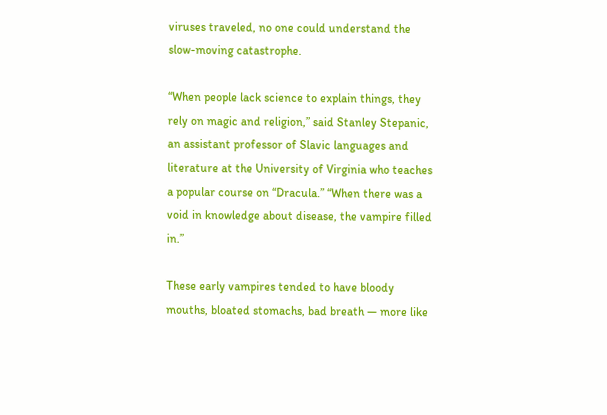viruses traveled, no one could understand the slow-moving catastrophe.

“When people lack science to explain things, they rely on magic and religion,” said Stanley Stepanic, an assistant professor of Slavic languages and literature at the University of Virginia who teaches a popular course on “Dracula.” “When there was a void in knowledge about disease, the vampire filled in.”

These early vampires tended to have bloody mouths, bloated stomachs, bad breath — more like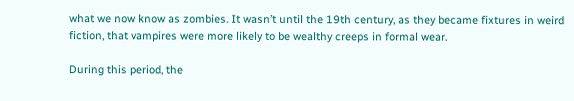what we now know as zombies. It wasn’t until the 19th century, as they became fixtures in weird fiction, that vampires were more likely to be wealthy creeps in formal wear.

During this period, the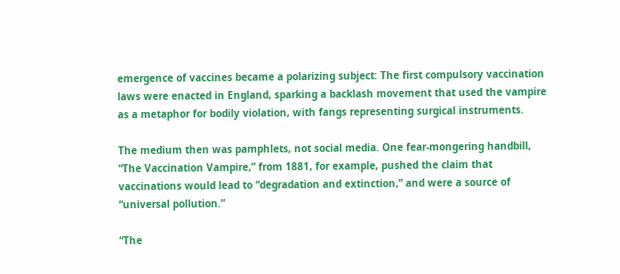emergence of vaccines became a polarizing subject: The first compulsory vaccination laws were enacted in England, sparking a backlash movement that used the vampire as a metaphor for bodily violation, with fangs representing surgical instruments.

The medium then was pamphlets, not social media. One fear-mongering handbill, “The Vaccination Vampire,” from 1881, for example, pushed the claim that vaccinations would lead to “degradation and extinction,” and were a source of “universal pollution.”

“The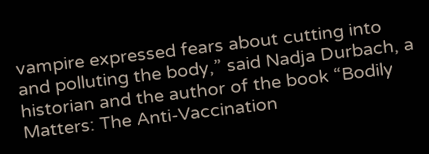vampire expressed fears about cutting into and polluting the body,” said Nadja Durbach, a historian and the author of the book “Bodily Matters: The Anti-Vaccination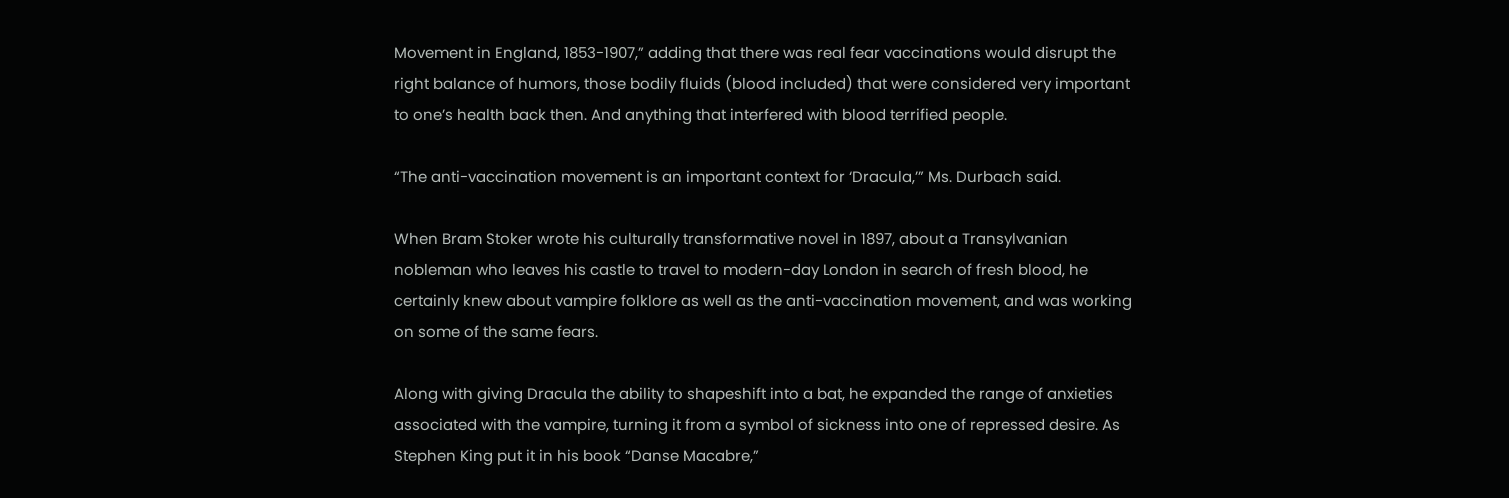Movement in England, 1853-1907,” adding that there was real fear vaccinations would disrupt the right balance of humors, those bodily fluids (blood included) that were considered very important to one’s health back then. And anything that interfered with blood terrified people.

“The anti-vaccination movement is an important context for ‘Dracula,’” Ms. Durbach said.

When Bram Stoker wrote his culturally transformative novel in 1897, about a Transylvanian nobleman who leaves his castle to travel to modern-day London in search of fresh blood, he certainly knew about vampire folklore as well as the anti-vaccination movement, and was working on some of the same fears.

Along with giving Dracula the ability to shapeshift into a bat, he expanded the range of anxieties associated with the vampire, turning it from a symbol of sickness into one of repressed desire. As Stephen King put it in his book “Danse Macabre,”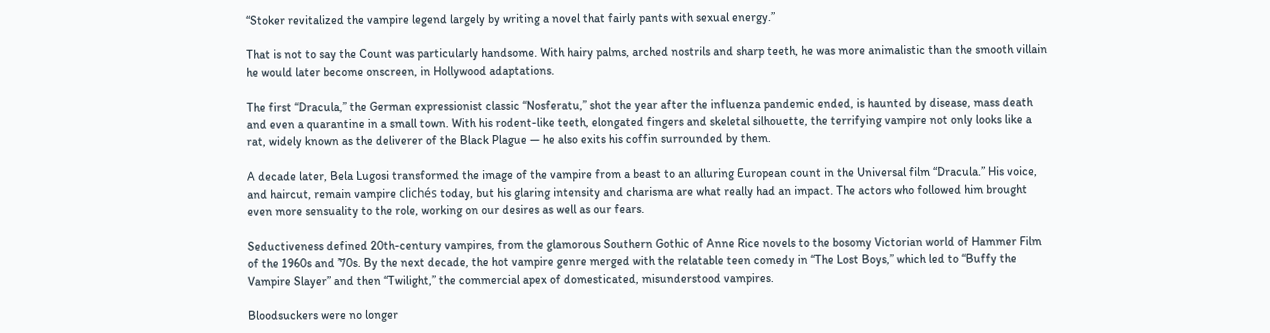“Stoker revitalized the vampire legend largely by writing a novel that fairly pants with sexual energy.”

That is not to say the Count was particularly handsome. With hairy palms, arched nostrils and sharp teeth, he was more animalistic than the smooth villain he would later become onscreen, in Hollywood adaptations.

The first “Dracula,” the German expressionist classic “Nosferatu,” shot the year after the influenza pandemic ended, is haunted by disease, mass death and even a quarantine in a small town. With his rodent-like teeth, elongated fingers and skeletal silhouette, the terrifying vampire not only looks like a rat, widely known as the deliverer of the Black Plague — he also exits his coffin surrounded by them.

A decade later, Bela Lugosi transformed the image of the vampire from a beast to an alluring European count in the Universal film “Dracula.” His voice, and haircut, remain vampire clichés today, but his glaring intensity and charisma are what really had an impact. The actors who followed him brought even more sensuality to the role, working on our desires as well as our fears.

Seductiveness defined 20th-century vampires, from the glamorous Southern Gothic of Anne Rice novels to the bosomy Victorian world of Hammer Film of the 1960s and ’70s. By the next decade, the hot vampire genre merged with the relatable teen comedy in “The Lost Boys,” which led to “Buffy the Vampire Slayer” and then “Twilight,” the commercial apex of domesticated, misunderstood vampires.

Bloodsuckers were no longer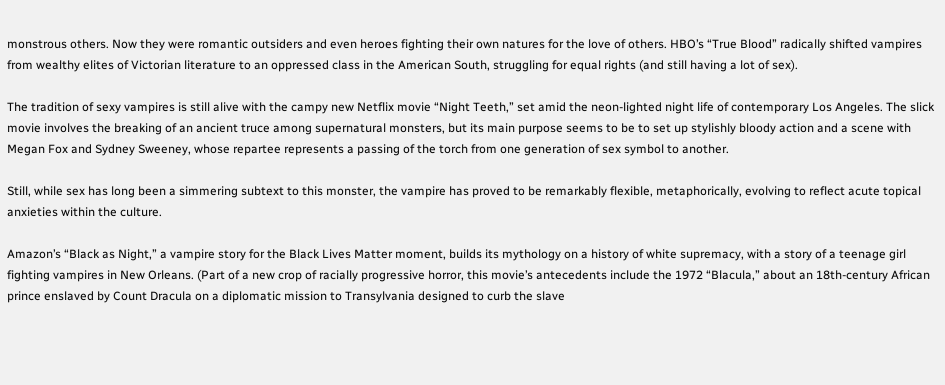monstrous others. Now they were romantic outsiders and even heroes fighting their own natures for the love of others. HBO’s “True Blood” radically shifted vampires from wealthy elites of Victorian literature to an oppressed class in the American South, struggling for equal rights (and still having a lot of sex).

The tradition of sexy vampires is still alive with the campy new Netflix movie “Night Teeth,” set amid the neon-lighted night life of contemporary Los Angeles. The slick movie involves the breaking of an ancient truce among supernatural monsters, but its main purpose seems to be to set up stylishly bloody action and a scene with Megan Fox and Sydney Sweeney, whose repartee represents a passing of the torch from one generation of sex symbol to another.

Still, while sex has long been a simmering subtext to this monster, the vampire has proved to be remarkably flexible, metaphorically, evolving to reflect acute topical anxieties within the culture.

Amazon’s “Black as Night,” a vampire story for the Black Lives Matter moment, builds its mythology on a history of white supremacy, with a story of a teenage girl fighting vampires in New Orleans. (Part of a new crop of racially progressive horror, this movie’s antecedents include the 1972 “Blacula,” about an 18th-century African prince enslaved by Count Dracula on a diplomatic mission to Transylvania designed to curb the slave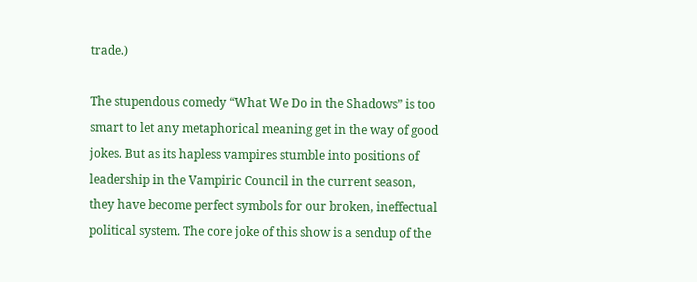trade.)

The stupendous comedy “What We Do in the Shadows” is too smart to let any metaphorical meaning get in the way of good jokes. But as its hapless vampires stumble into positions of leadership in the Vampiric Council in the current season, they have become perfect symbols for our broken, ineffectual political system. The core joke of this show is a sendup of the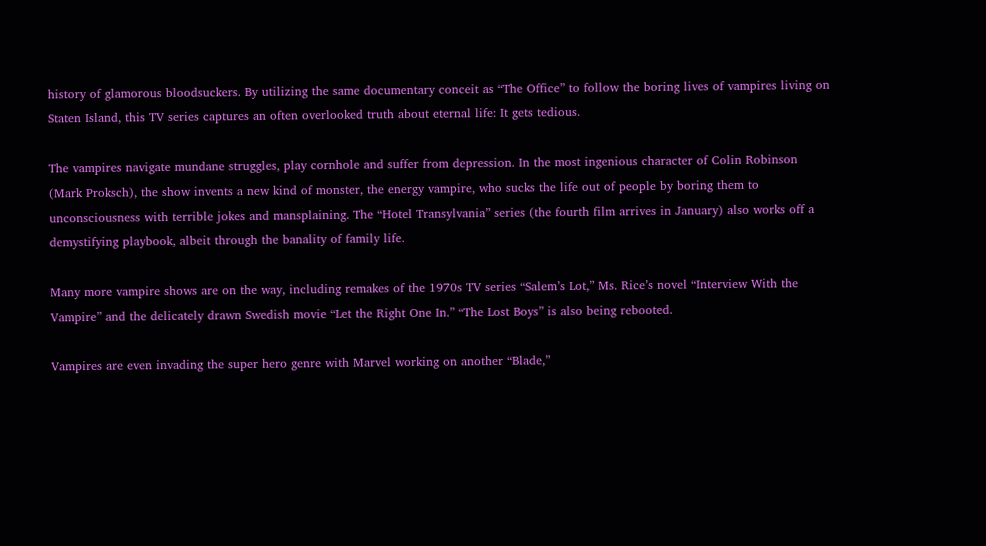history of glamorous bloodsuckers. By utilizing the same documentary conceit as “The Office” to follow the boring lives of vampires living on Staten Island, this TV series captures an often overlooked truth about eternal life: It gets tedious.

The vampires navigate mundane struggles, play cornhole and suffer from depression. In the most ingenious character of Colin Robinson (Mark Proksch), the show invents a new kind of monster, the energy vampire, who sucks the life out of people by boring them to unconsciousness with terrible jokes and mansplaining. The “Hotel Transylvania” series (the fourth film arrives in January) also works off a demystifying playbook, albeit through the banality of family life.

Many more vampire shows are on the way, including remakes of the 1970s TV series “Salem’s Lot,” Ms. Rice’s novel “Interview With the Vampire” and the delicately drawn Swedish movie “Let the Right One In.” “The Lost Boys” is also being rebooted.

Vampires are even invading the super hero genre with Marvel working on another “Blade,”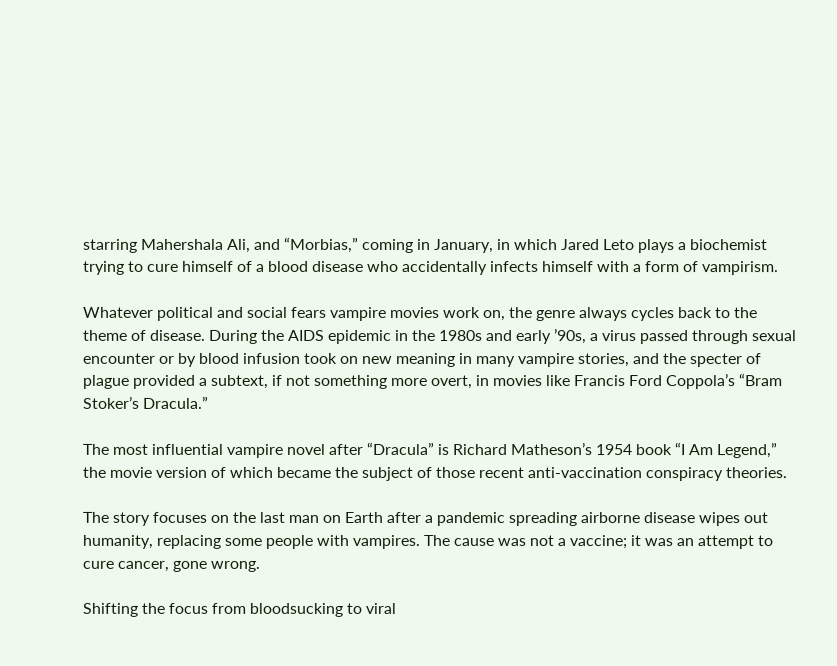starring Mahershala Ali, and “Morbias,” coming in January, in which Jared Leto plays a biochemist trying to cure himself of a blood disease who accidentally infects himself with a form of vampirism.

Whatever political and social fears vampire movies work on, the genre always cycles back to the theme of disease. During the AIDS epidemic in the 1980s and early ’90s, a virus passed through sexual encounter or by blood infusion took on new meaning in many vampire stories, and the specter of plague provided a subtext, if not something more overt, in movies like Francis Ford Coppola’s “Bram Stoker’s Dracula.”

The most influential vampire novel after “Dracula” is Richard Matheson’s 1954 book “I Am Legend,” the movie version of which became the subject of those recent anti-vaccination conspiracy theories.

The story focuses on the last man on Earth after a pandemic spreading airborne disease wipes out humanity, replacing some people with vampires. The cause was not a vaccine; it was an attempt to cure cancer, gone wrong.

Shifting the focus from bloodsucking to viral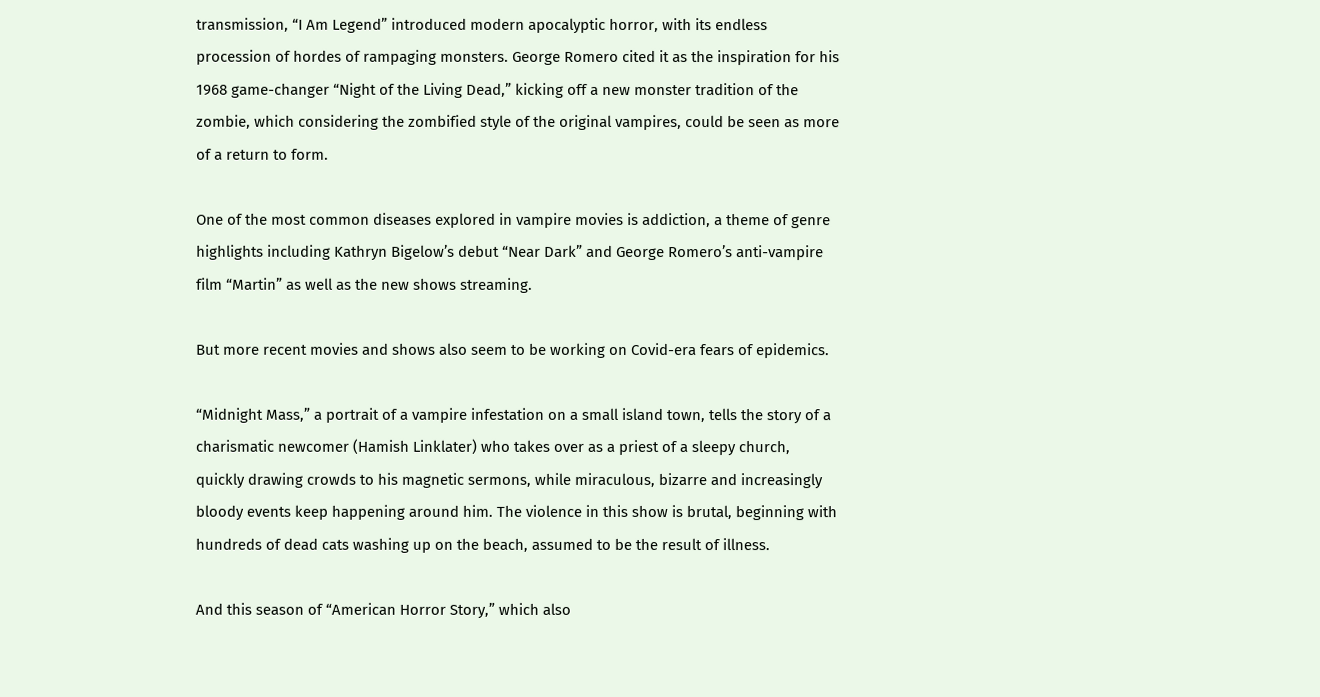transmission, “I Am Legend” introduced modern apocalyptic horror, with its endless procession of hordes of rampaging monsters. George Romero cited it as the inspiration for his 1968 game-changer “Night of the Living Dead,” kicking off a new monster tradition of the zombie, which considering the zombified style of the original vampires, could be seen as more of a return to form.

One of the most common diseases explored in vampire movies is addiction, a theme of genre highlights including Kathryn Bigelow’s debut “Near Dark” and George Romero’s anti-vampire film “Martin” as well as the new shows streaming.

But more recent movies and shows also seem to be working on Covid-era fears of epidemics.

“Midnight Mass,” a portrait of a vampire infestation on a small island town, tells the story of a charismatic newcomer (Hamish Linklater) who takes over as a priest of a sleepy church, quickly drawing crowds to his magnetic sermons, while miraculous, bizarre and increasingly bloody events keep happening around him. The violence in this show is brutal, beginning with hundreds of dead cats washing up on the beach, assumed to be the result of illness.

And this season of “American Horror Story,” which also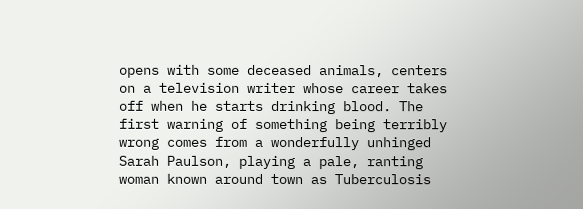opens with some deceased animals, centers on a television writer whose career takes off when he starts drinking blood. The first warning of something being terribly wrong comes from a wonderfully unhinged Sarah Paulson, playing a pale, ranting woman known around town as Tuberculosis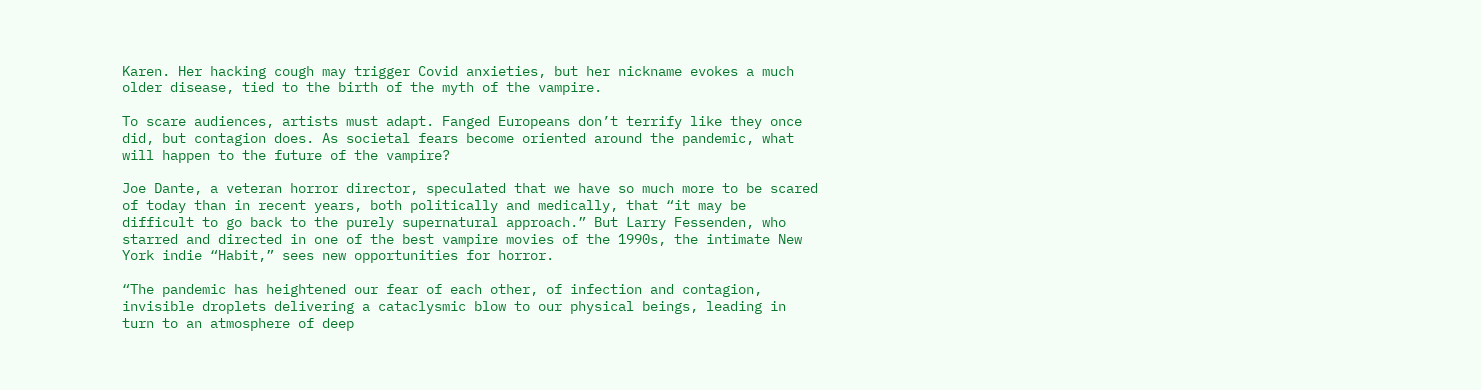Karen. Her hacking cough may trigger Covid anxieties, but her nickname evokes a much older disease, tied to the birth of the myth of the vampire.

To scare audiences, artists must adapt. Fanged Europeans don’t terrify like they once did, but contagion does. As societal fears become oriented around the pandemic, what will happen to the future of the vampire?

Joe Dante, a veteran horror director, speculated that we have so much more to be scared of today than in recent years, both politically and medically, that “it may be difficult to go back to the purely supernatural approach.” But Larry Fessenden, who starred and directed in one of the best vampire movies of the 1990s, the intimate New York indie “Habit,” sees new opportunities for horror.

“The pandemic has heightened our fear of each other, of infection and contagion, invisible droplets delivering a cataclysmic blow to our physical beings, leading in turn to an atmosphere of deep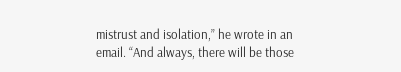mistrust and isolation,” he wrote in an email. “And always, there will be those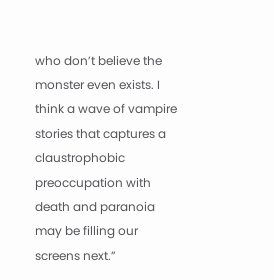who don’t believe the monster even exists. I think a wave of vampire stories that captures a claustrophobic preoccupation with death and paranoia may be filling our screens next.”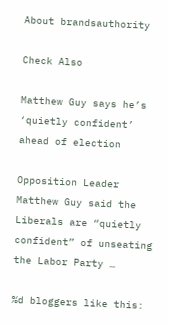About brandsauthority

Check Also

Matthew Guy says he’s ‘quietly confident’ ahead of election

Opposition Leader Matthew Guy said the Liberals are “quietly confident” of unseating the Labor Party …

%d bloggers like this: